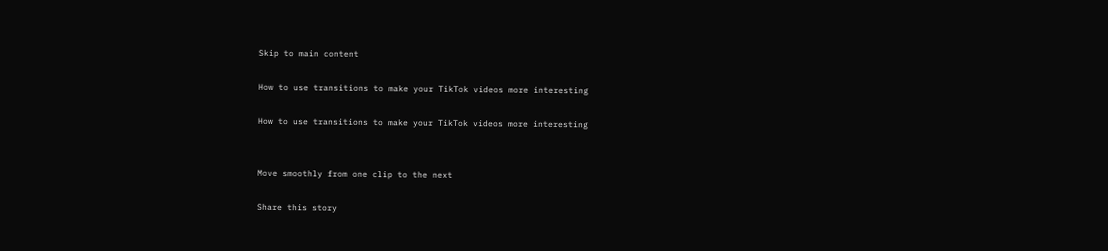Skip to main content

How to use transitions to make your TikTok videos more interesting

How to use transitions to make your TikTok videos more interesting


Move smoothly from one clip to the next

Share this story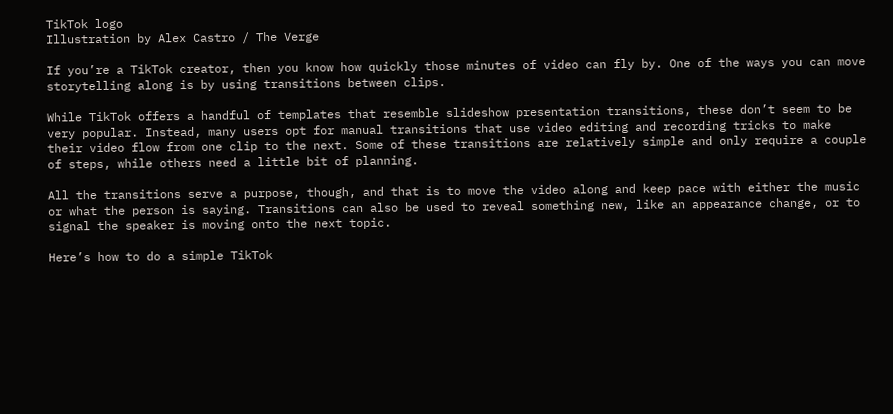TikTok logo
Illustration by Alex Castro / The Verge

If you’re a TikTok creator, then you know how quickly those minutes of video can fly by. One of the ways you can move storytelling along is by using transitions between clips.

While TikTok offers a handful of templates that resemble slideshow presentation transitions, these don’t seem to be very popular. Instead, many users opt for manual transitions that use video editing and recording tricks to make their video flow from one clip to the next. Some of these transitions are relatively simple and only require a couple of steps, while others need a little bit of planning.

All the transitions serve a purpose, though, and that is to move the video along and keep pace with either the music or what the person is saying. Transitions can also be used to reveal something new, like an appearance change, or to signal the speaker is moving onto the next topic.

Here’s how to do a simple TikTok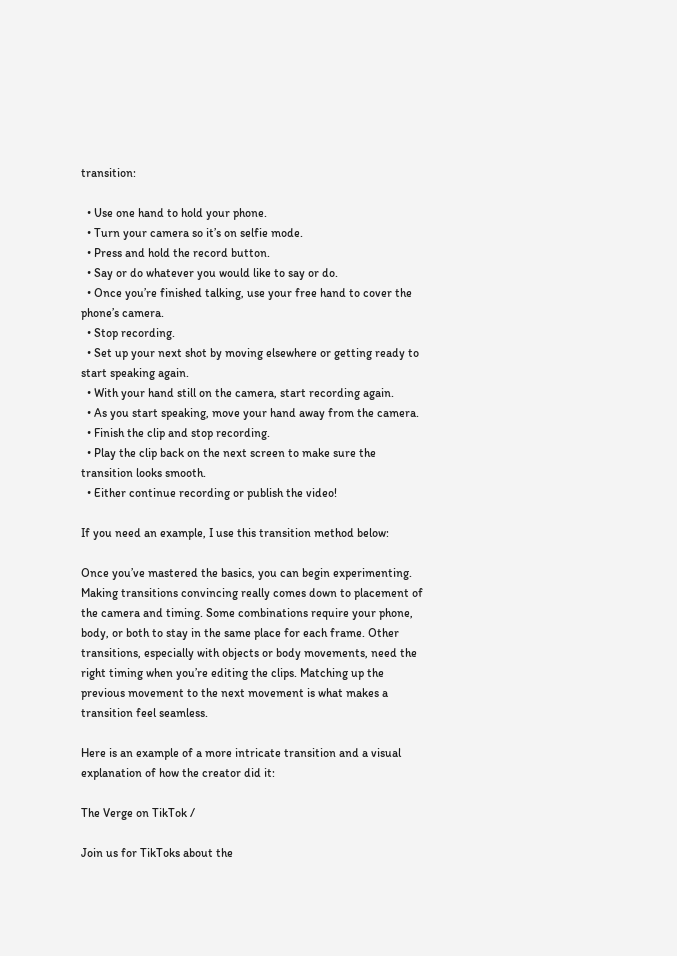transition:

  • Use one hand to hold your phone.
  • Turn your camera so it’s on selfie mode.
  • Press and hold the record button.
  • Say or do whatever you would like to say or do.
  • Once you’re finished talking, use your free hand to cover the phone’s camera.
  • Stop recording.
  • Set up your next shot by moving elsewhere or getting ready to start speaking again.
  • With your hand still on the camera, start recording again.
  • As you start speaking, move your hand away from the camera.
  • Finish the clip and stop recording.
  • Play the clip back on the next screen to make sure the transition looks smooth.
  • Either continue recording or publish the video!

If you need an example, I use this transition method below:

Once you’ve mastered the basics, you can begin experimenting. Making transitions convincing really comes down to placement of the camera and timing. Some combinations require your phone, body, or both to stay in the same place for each frame. Other transitions, especially with objects or body movements, need the right timing when you’re editing the clips. Matching up the previous movement to the next movement is what makes a transition feel seamless.

Here is an example of a more intricate transition and a visual explanation of how the creator did it:

The Verge on TikTok /

Join us for TikToks about the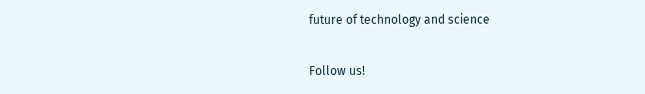future of technology and science

Follow us!